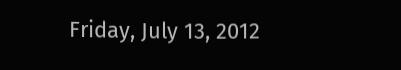Friday, July 13, 2012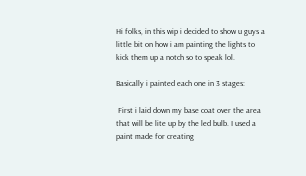Hi folks, in this wip i decided to show u guys a little bit on how i am painting the lights to kick them up a notch so to speak lol.

Basically i painted each one in 3 stages:

 First i laid down my base coat over the area that will be lite up by the led bulb. I used a paint made for creating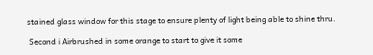stained glass window for this stage to ensure plenty of light being able to shine thru.

 Second i Airbrushed in some orange to start to give it some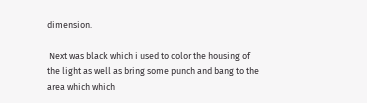dimension.

 Next was black which i used to color the housing of the light as well as bring some punch and bang to the area which which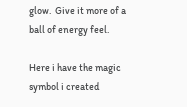glow.  Give it more of a ball of energy feel.

Here i have the magic symbol i created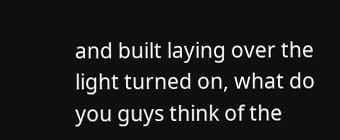and built laying over the light turned on, what do you guys think of the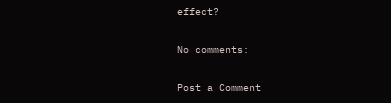effect?

No comments:

Post a Comment